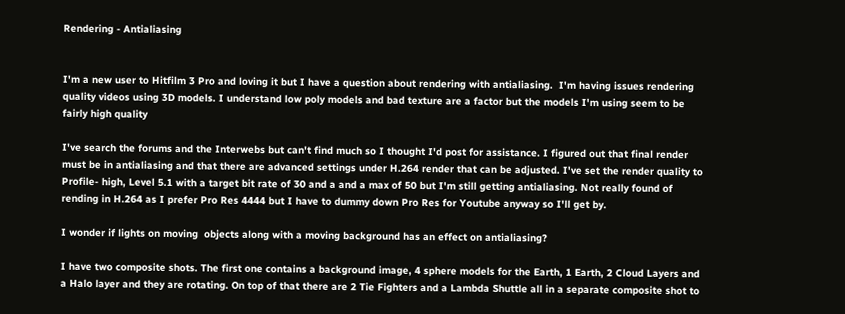Rendering - Antialiasing


I'm a new user to Hitfilm 3 Pro and loving it but I have a question about rendering with antialiasing.  I'm having issues rendering quality videos using 3D models. I understand low poly models and bad texture are a factor but the models I'm using seem to be fairly high quality

I've search the forums and the Interwebs but can't find much so I thought I'd post for assistance. I figured out that final render must be in antialiasing and that there are advanced settings under H.264 render that can be adjusted. I've set the render quality to Profile- high, Level 5.1 with a target bit rate of 30 and a and a max of 50 but I'm still getting antialiasing. Not really found of rending in H.264 as I prefer Pro Res 4444 but I have to dummy down Pro Res for Youtube anyway so I'll get by.

I wonder if lights on moving  objects along with a moving background has an effect on antialiasing?

I have two composite shots. The first one contains a background image, 4 sphere models for the Earth, 1 Earth, 2 Cloud Layers and a Halo layer and they are rotating. On top of that there are 2 Tie Fighters and a Lambda Shuttle all in a separate composite shot to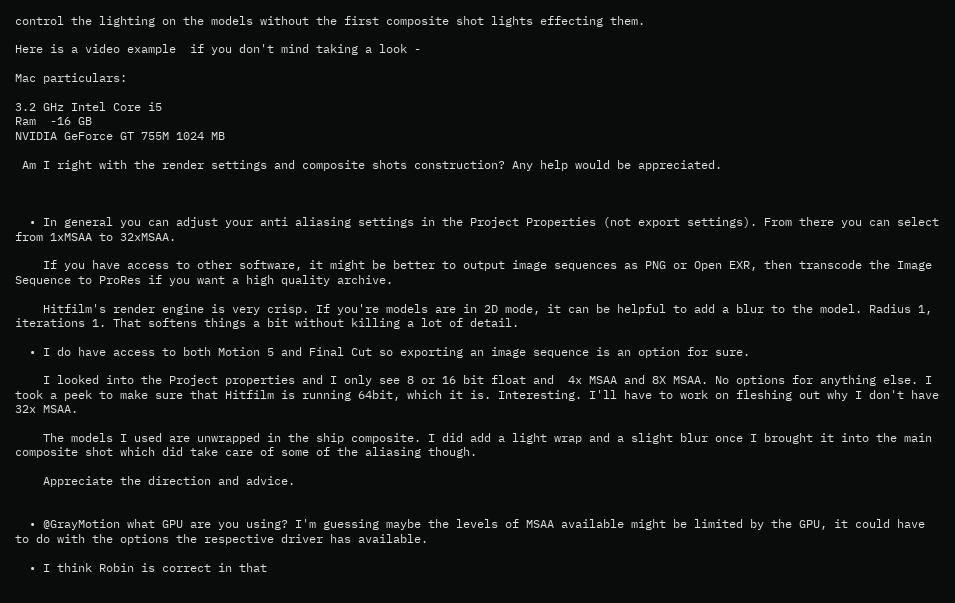control the lighting on the models without the first composite shot lights effecting them.

Here is a video example  if you don't mind taking a look -

Mac particulars:

3.2 GHz Intel Core i5
Ram  -16 GB
NVIDIA GeForce GT 755M 1024 MB

 Am I right with the render settings and composite shots construction? Any help would be appreciated.



  • In general you can adjust your anti aliasing settings in the Project Properties (not export settings). From there you can select from 1xMSAA to 32xMSAA.

    If you have access to other software, it might be better to output image sequences as PNG or Open EXR, then transcode the Image Sequence to ProRes if you want a high quality archive.

    Hitfilm's render engine is very crisp. If you're models are in 2D mode, it can be helpful to add a blur to the model. Radius 1, iterations 1. That softens things a bit without killing a lot of detail.

  • I do have access to both Motion 5 and Final Cut so exporting an image sequence is an option for sure.

    I looked into the Project properties and I only see 8 or 16 bit float and  4x MSAA and 8X MSAA. No options for anything else. I took a peek to make sure that Hitfilm is running 64bit, which it is. Interesting. I'll have to work on fleshing out why I don't have 32x MSAA.

    The models I used are unwrapped in the ship composite. I did add a light wrap and a slight blur once I brought it into the main composite shot which did take care of some of the aliasing though.

    Appreciate the direction and advice.


  • @GrayMotion what GPU are you using? I'm guessing maybe the levels of MSAA available might be limited by the GPU, it could have to do with the options the respective driver has available.

  • I think Robin is correct in that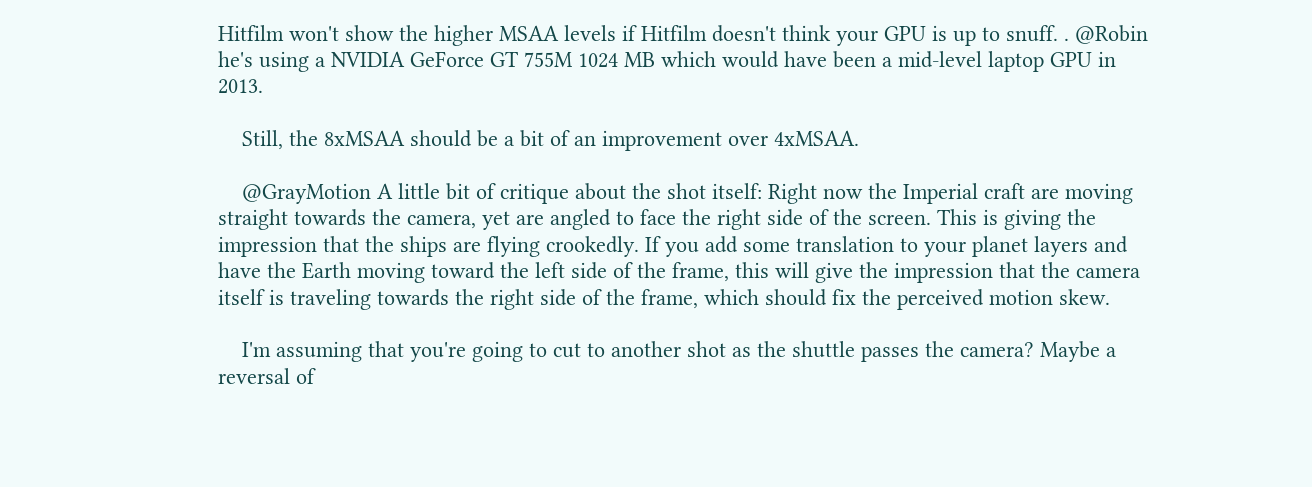Hitfilm won't show the higher MSAA levels if Hitfilm doesn't think your GPU is up to snuff. . @Robin he's using a NVIDIA GeForce GT 755M 1024 MB which would have been a mid-level laptop GPU in 2013.

    Still, the 8xMSAA should be a bit of an improvement over 4xMSAA.

    @GrayMotion A little bit of critique about the shot itself: Right now the Imperial craft are moving straight towards the camera, yet are angled to face the right side of the screen. This is giving the impression that the ships are flying crookedly. If you add some translation to your planet layers and have the Earth moving toward the left side of the frame, this will give the impression that the camera itself is traveling towards the right side of the frame, which should fix the perceived motion skew.

    I'm assuming that you're going to cut to another shot as the shuttle passes the camera? Maybe a reversal of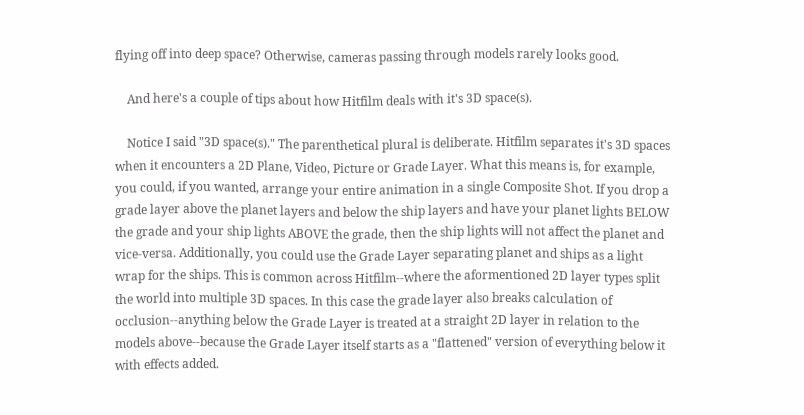flying off into deep space? Otherwise, cameras passing through models rarely looks good.

    And here's a couple of tips about how Hitfilm deals with it's 3D space(s).

    Notice I said "3D space(s)." The parenthetical plural is deliberate. Hitfilm separates it's 3D spaces when it encounters a 2D Plane, Video, Picture or Grade Layer. What this means is, for example, you could, if you wanted, arrange your entire animation in a single Composite Shot. If you drop a grade layer above the planet layers and below the ship layers and have your planet lights BELOW the grade and your ship lights ABOVE the grade, then the ship lights will not affect the planet and vice-versa. Additionally, you could use the Grade Layer separating planet and ships as a light wrap for the ships. This is common across Hitfilm--where the aformentioned 2D layer types split the world into multiple 3D spaces. In this case the grade layer also breaks calculation of occlusion--anything below the Grade Layer is treated at a straight 2D layer in relation to the models above--because the Grade Layer itself starts as a "flattened" version of everything below it with effects added.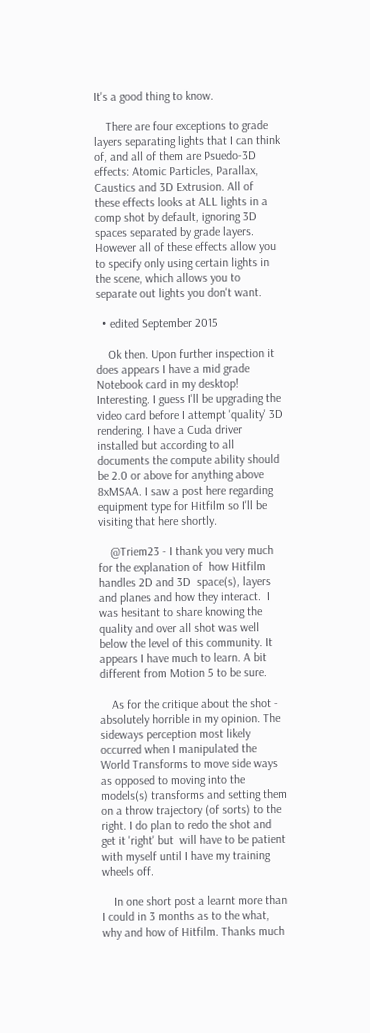It's a good thing to know.

    There are four exceptions to grade layers separating lights that I can think of, and all of them are Psuedo-3D effects: Atomic Particles, Parallax, Caustics and 3D Extrusion. All of these effects looks at ALL lights in a comp shot by default, ignoring 3D spaces separated by grade layers. However all of these effects allow you to specify only using certain lights in the scene, which allows you to separate out lights you don't want.

  • edited September 2015

    Ok then. Upon further inspection it  does appears I have a mid grade Notebook card in my desktop! Interesting. I guess I'll be upgrading the video card before I attempt 'quality' 3D rendering. I have a Cuda driver installed but according to all documents the compute ability should be 2.0 or above for anything above 8xMSAA. I saw a post here regarding equipment type for Hitfilm so I'll be visiting that here shortly.

    @Triem23 - I thank you very much for the explanation of  how Hitfilm handles 2D and 3D  space(s), layers and planes and how they interact.  I was hesitant to share knowing the quality and over all shot was well below the level of this community. It appears I have much to learn. A bit different from Motion 5 to be sure.

    As for the critique about the shot - absolutely horrible in my opinion. The sideways perception most likely occurred when I manipulated the World Transforms to move side ways as opposed to moving into the models(s) transforms and setting them on a throw trajectory (of sorts) to the right. I do plan to redo the shot and get it 'right' but  will have to be patient with myself until I have my training wheels off.

    In one short post a learnt more than I could in 3 months as to the what, why and how of Hitfilm. Thanks much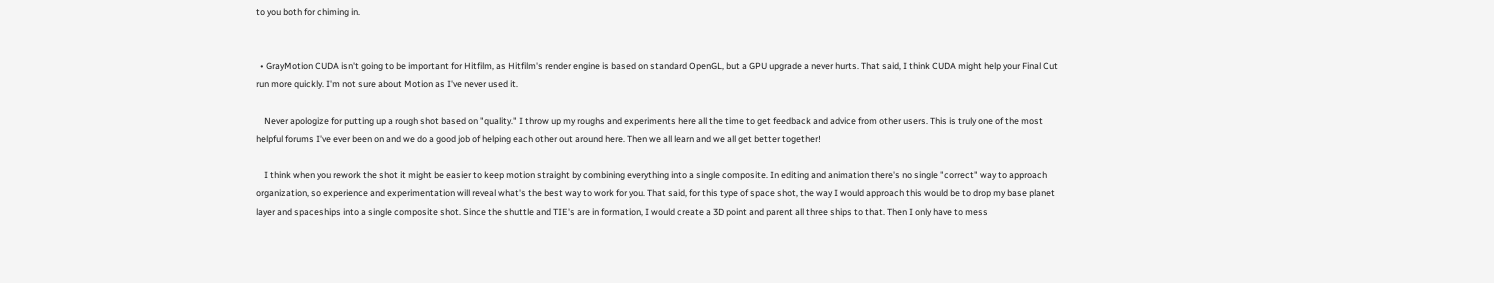to you both for chiming in.


  • GrayMotion CUDA isn't going to be important for Hitfilm, as Hitfilm's render engine is based on standard OpenGL, but a GPU upgrade a never hurts. That said, I think CUDA might help your Final Cut run more quickly. I'm not sure about Motion as I've never used it.

    Never apologize for putting up a rough shot based on "quality." I throw up my roughs and experiments here all the time to get feedback and advice from other users. This is truly one of the most helpful forums I've ever been on and we do a good job of helping each other out around here. Then we all learn and we all get better together!

    I think when you rework the shot it might be easier to keep motion straight by combining everything into a single composite. In editing and animation there's no single "correct" way to approach organization, so experience and experimentation will reveal what's the best way to work for you. That said, for this type of space shot, the way I would approach this would be to drop my base planet layer and spaceships into a single composite shot. Since the shuttle and TIE's are in formation, I would create a 3D point and parent all three ships to that. Then I only have to mess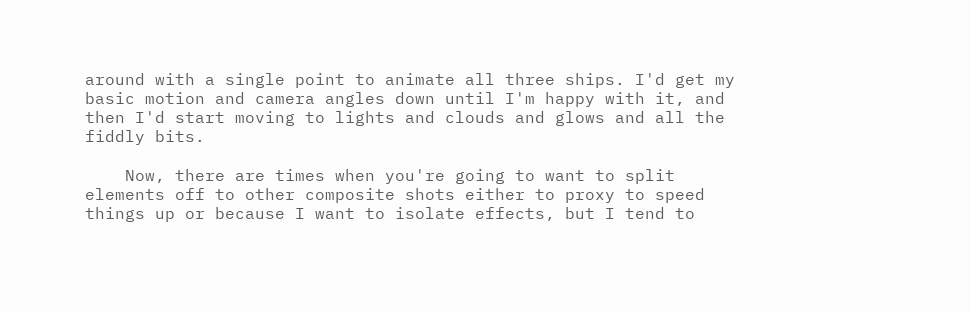around with a single point to animate all three ships. I'd get my basic motion and camera angles down until I'm happy with it, and then I'd start moving to lights and clouds and glows and all the fiddly bits.

    Now, there are times when you're going to want to split elements off to other composite shots either to proxy to speed things up or because I want to isolate effects, but I tend to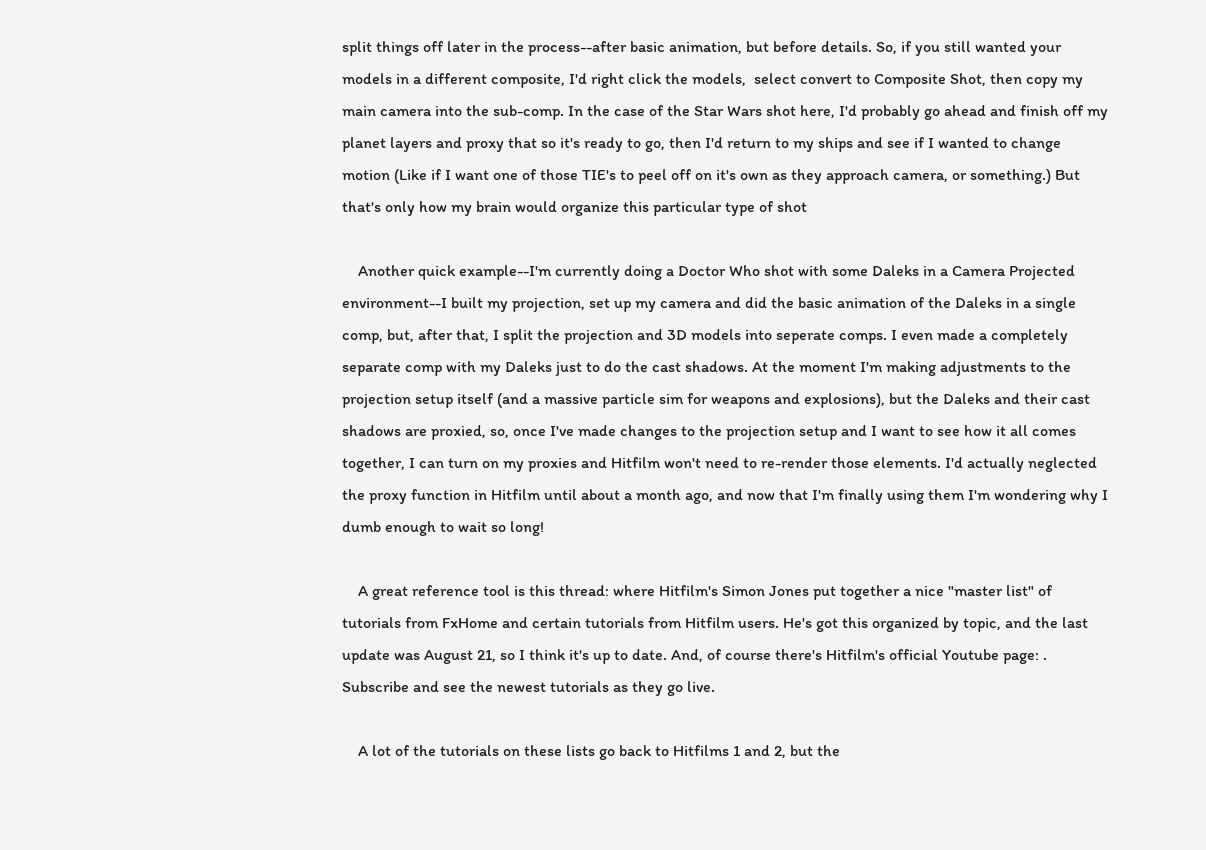split things off later in the process--after basic animation, but before details. So, if you still wanted your models in a different composite, I'd right click the models,  select convert to Composite Shot, then copy my main camera into the sub-comp. In the case of the Star Wars shot here, I'd probably go ahead and finish off my planet layers and proxy that so it's ready to go, then I'd return to my ships and see if I wanted to change motion (Like if I want one of those TIE's to peel off on it's own as they approach camera, or something.) But that's only how my brain would organize this particular type of shot

    Another quick example--I'm currently doing a Doctor Who shot with some Daleks in a Camera Projected environment--I built my projection, set up my camera and did the basic animation of the Daleks in a single comp, but, after that, I split the projection and 3D models into seperate comps. I even made a completely separate comp with my Daleks just to do the cast shadows. At the moment I'm making adjustments to the projection setup itself (and a massive particle sim for weapons and explosions), but the Daleks and their cast shadows are proxied, so, once I've made changes to the projection setup and I want to see how it all comes together, I can turn on my proxies and Hitfilm won't need to re-render those elements. I'd actually neglected the proxy function in Hitfilm until about a month ago, and now that I'm finally using them I'm wondering why I dumb enough to wait so long!

    A great reference tool is this thread: where Hitfilm's Simon Jones put together a nice "master list" of tutorials from FxHome and certain tutorials from Hitfilm users. He's got this organized by topic, and the last update was August 21, so I think it's up to date. And, of course there's Hitfilm's official Youtube page: . Subscribe and see the newest tutorials as they go live.

    A lot of the tutorials on these lists go back to Hitfilms 1 and 2, but the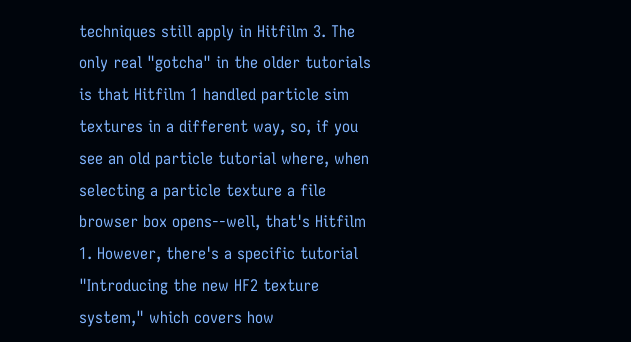techniques still apply in Hitfilm 3. The only real "gotcha" in the older tutorials is that Hitfilm 1 handled particle sim textures in a different way, so, if you see an old particle tutorial where, when selecting a particle texture a file browser box opens--well, that's Hitfilm 1. However, there's a specific tutorial "Introducing the new HF2 texture system," which covers how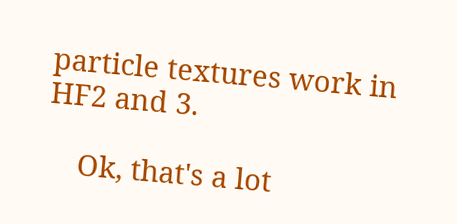particle textures work in HF2 and 3.

    Ok, that's a lot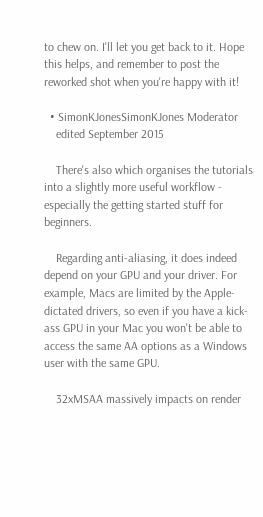to chew on. I'll let you get back to it. Hope this helps, and remember to post the reworked shot when you're happy with it!

  • SimonKJonesSimonKJones Moderator
    edited September 2015

    There's also which organises the tutorials into a slightly more useful workflow - especially the getting started stuff for beginners.

    Regarding anti-aliasing, it does indeed depend on your GPU and your driver. For example, Macs are limited by the Apple-dictated drivers, so even if you have a kick-ass GPU in your Mac you won't be able to access the same AA options as a Windows user with the same GPU.

    32xMSAA massively impacts on render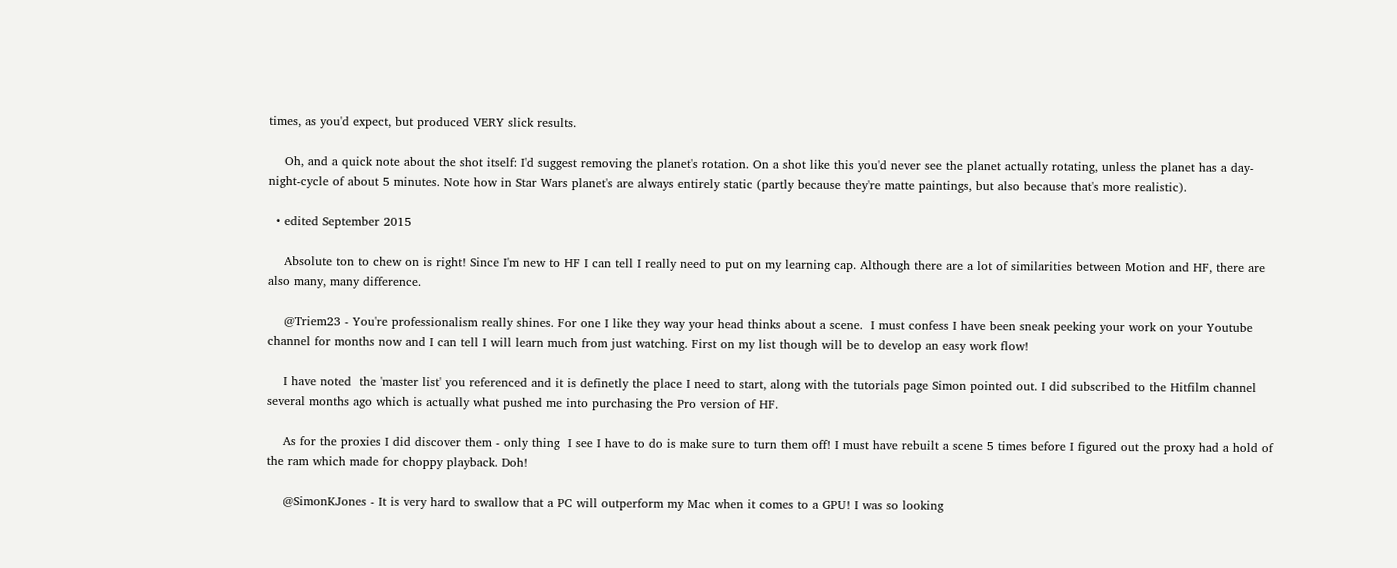times, as you'd expect, but produced VERY slick results.

    Oh, and a quick note about the shot itself: I'd suggest removing the planet's rotation. On a shot like this you'd never see the planet actually rotating, unless the planet has a day-night-cycle of about 5 minutes. Note how in Star Wars planet's are always entirely static (partly because they're matte paintings, but also because that's more realistic).

  • edited September 2015

    Absolute ton to chew on is right! Since I'm new to HF I can tell I really need to put on my learning cap. Although there are a lot of similarities between Motion and HF, there are also many, many difference.

    @Triem23 - You're professionalism really shines. For one I like they way your head thinks about a scene.  I must confess I have been sneak peeking your work on your Youtube channel for months now and I can tell I will learn much from just watching. First on my list though will be to develop an easy work flow!

    I have noted  the 'master list' you referenced and it is definetly the place I need to start, along with the tutorials page Simon pointed out. I did subscribed to the Hitfilm channel several months ago which is actually what pushed me into purchasing the Pro version of HF.

    As for the proxies I did discover them - only thing  I see I have to do is make sure to turn them off! I must have rebuilt a scene 5 times before I figured out the proxy had a hold of the ram which made for choppy playback. Doh!

    @SimonKJones - It is very hard to swallow that a PC will outperform my Mac when it comes to a GPU! I was so looking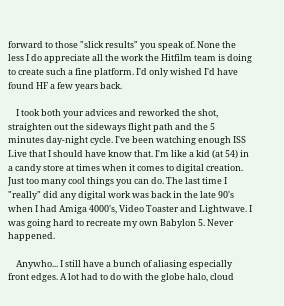forward to those "slick results" you speak of. None the less I do appreciate all the work the Hitfilm team is doing to create such a fine platform. I'd only wished I'd have found HF a few years back.

    I took both your advices and reworked the shot, straighten out the sideways flight path and the 5 minutes day-night cycle. I've been watching enough ISS Live that I should have know that. I'm like a kid (at 54) in a candy store at times when it comes to digital creation. Just too many cool things you can do. The last time I "really" did any digital work was back in the late 90's when I had Amiga 4000's, Video Toaster and Lightwave. I was going hard to recreate my own Babylon 5. Never happened.

    Anywho... I still have a bunch of aliasing especially front edges. A lot had to do with the globe halo, cloud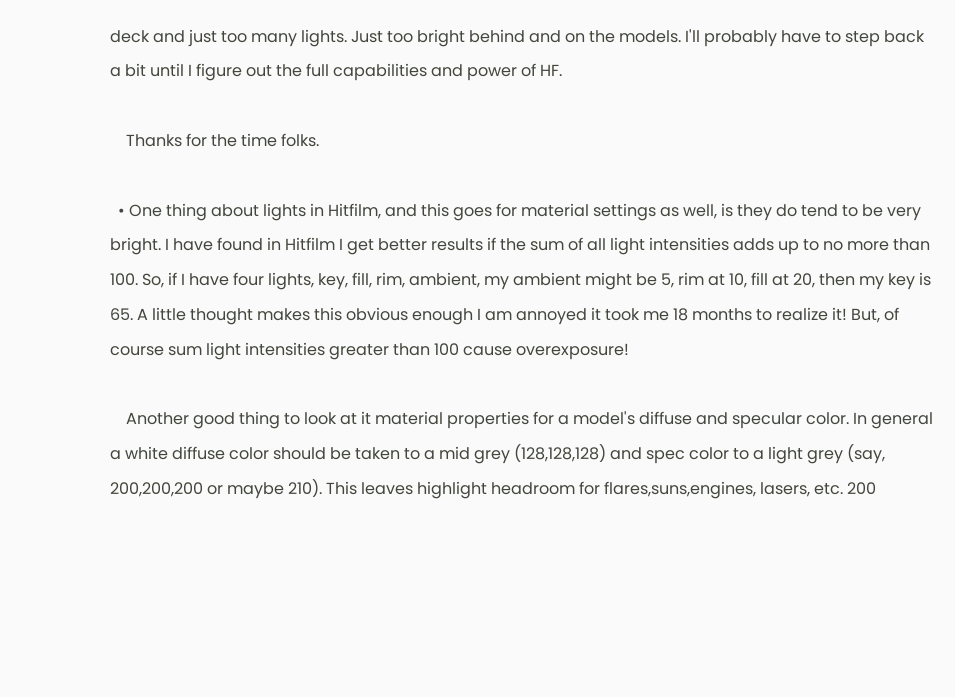deck and just too many lights. Just too bright behind and on the models. I'll probably have to step back a bit until I figure out the full capabilities and power of HF.

    Thanks for the time folks.

  • One thing about lights in Hitfilm, and this goes for material settings as well, is they do tend to be very bright. I have found in Hitfilm I get better results if the sum of all light intensities adds up to no more than 100. So, if I have four lights, key, fill, rim, ambient, my ambient might be 5, rim at 10, fill at 20, then my key is 65. A little thought makes this obvious enough I am annoyed it took me 18 months to realize it! But, of course sum light intensities greater than 100 cause overexposure!

    Another good thing to look at it material properties for a model's diffuse and specular color. In general a white diffuse color should be taken to a mid grey (128,128,128) and spec color to a light grey (say, 200,200,200 or maybe 210). This leaves highlight headroom for flares,suns,engines, lasers, etc. 200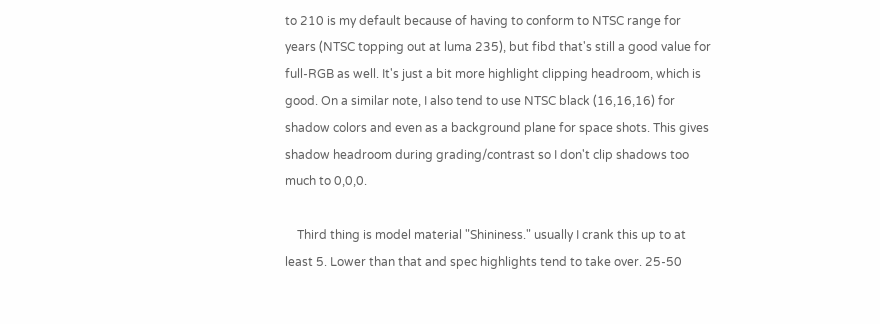to 210 is my default because of having to conform to NTSC range for years (NTSC topping out at luma 235), but fibd that's still a good value for full-RGB as well. It's just a bit more highlight clipping headroom, which is good. On a similar note, I also tend to use NTSC black (16,16,16) for shadow colors and even as a background plane for space shots. This gives shadow headroom during grading/contrast so I don't clip shadows too much to 0,0,0.

    Third thing is model material "Shininess." usually I crank this up to at least 5. Lower than that and spec highlights tend to take over. 25-50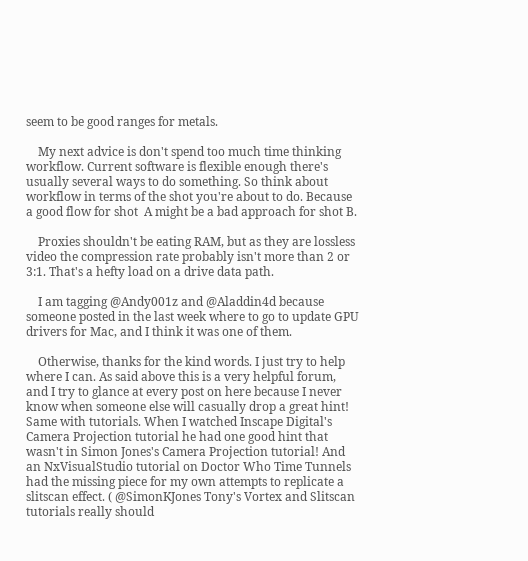seem to be good ranges for metals.

    My next advice is don't spend too much time thinking workflow. Current software is flexible enough there's usually several ways to do something. So think about workflow in terms of the shot you're about to do. Because a good flow for shot  A might be a bad approach for shot B.

    Proxies shouldn't be eating RAM, but as they are lossless video the compression rate probably isn't more than 2 or 3:1. That's a hefty load on a drive data path.

    I am tagging @Andy001z and @Aladdin4d because someone posted in the last week where to go to update GPU drivers for Mac, and I think it was one of them.

    Otherwise, thanks for the kind words. I just try to help where I can. As said above this is a very helpful forum, and I try to glance at every post on here because I never know when someone else will casually drop a great hint! Same with tutorials. When I watched Inscape Digital's Camera Projection tutorial he had one good hint that wasn't in Simon Jones's Camera Projection tutorial! And an NxVisualStudio tutorial on Doctor Who Time Tunnels had the missing piece for my own attempts to replicate a slitscan effect. ( @SimonKJones Tony's Vortex and Slitscan tutorials really should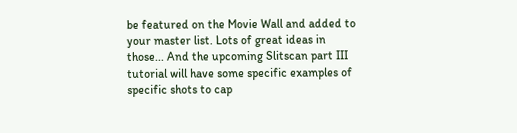be featured on the Movie Wall and added to your master list. Lots of great ideas in those... And the upcoming Slitscan part III tutorial will have some specific examples of specific shots to cap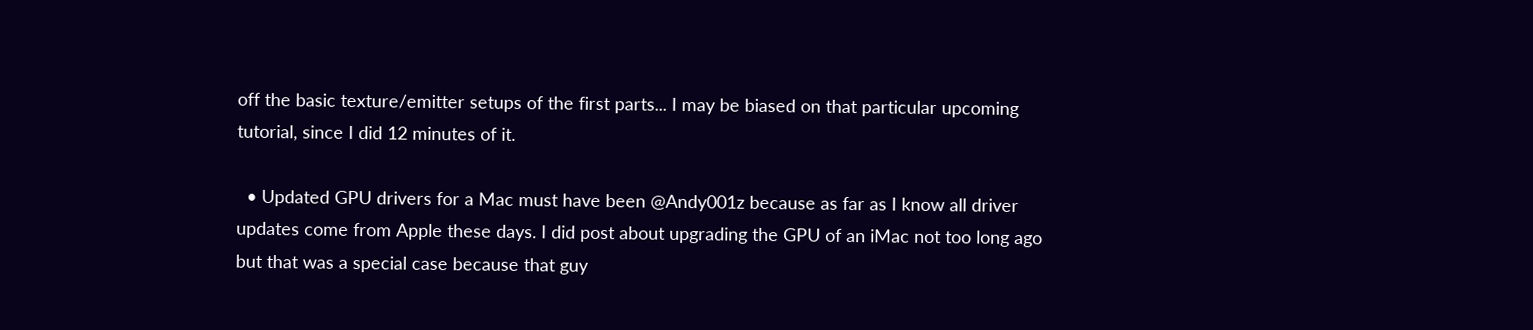off the basic texture/emitter setups of the first parts... I may be biased on that particular upcoming tutorial, since I did 12 minutes of it.

  • Updated GPU drivers for a Mac must have been @Andy001z because as far as I know all driver updates come from Apple these days. I did post about upgrading the GPU of an iMac not too long ago but that was a special case because that guy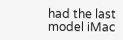had the last model iMac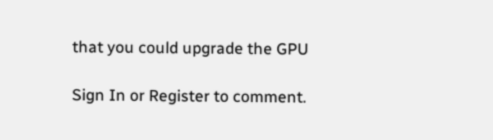that you could upgrade the GPU

Sign In or Register to comment.